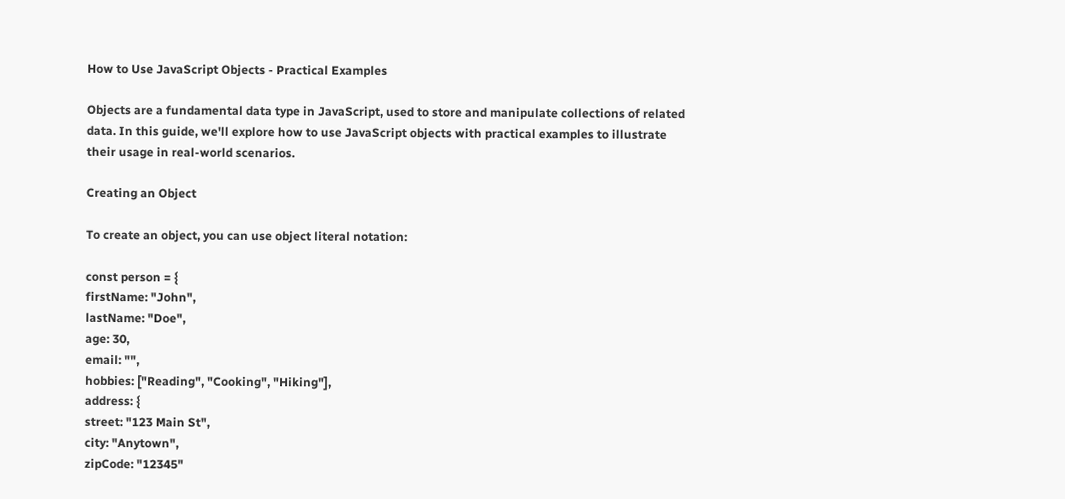How to Use JavaScript Objects - Practical Examples

Objects are a fundamental data type in JavaScript, used to store and manipulate collections of related data. In this guide, we'll explore how to use JavaScript objects with practical examples to illustrate their usage in real-world scenarios.

Creating an Object

To create an object, you can use object literal notation:

const person = {
firstName: "John",
lastName: "Doe",
age: 30,
email: "",
hobbies: ["Reading", "Cooking", "Hiking"],
address: {
street: "123 Main St",
city: "Anytown",
zipCode: "12345"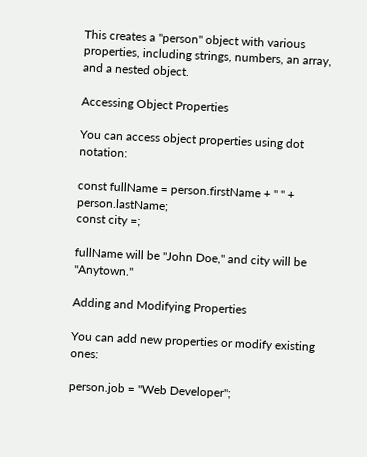This creates a "person" object with various properties, including strings, numbers, an array, and a nested object.

Accessing Object Properties

You can access object properties using dot notation:

const fullName = person.firstName + " " + person.lastName;
const city =;

fullName will be "John Doe," and city will be "Anytown."

Adding and Modifying Properties

You can add new properties or modify existing ones:

person.job = "Web Developer";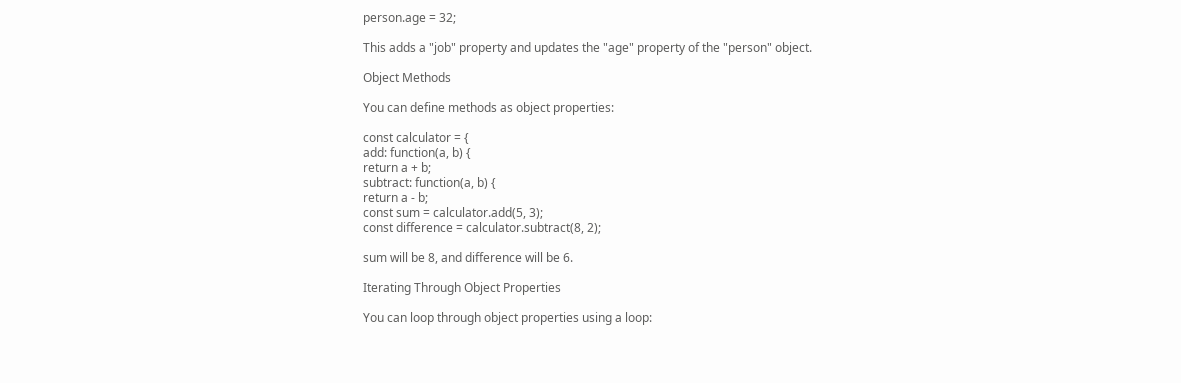person.age = 32;

This adds a "job" property and updates the "age" property of the "person" object.

Object Methods

You can define methods as object properties:

const calculator = {
add: function(a, b) {
return a + b;
subtract: function(a, b) {
return a - b;
const sum = calculator.add(5, 3);
const difference = calculator.subtract(8, 2);

sum will be 8, and difference will be 6.

Iterating Through Object Properties

You can loop through object properties using a loop: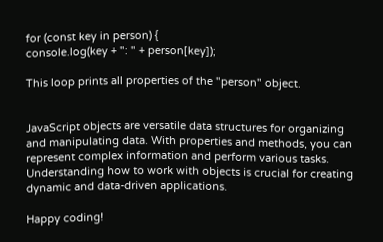for (const key in person) {
console.log(key + ": " + person[key]);

This loop prints all properties of the "person" object.


JavaScript objects are versatile data structures for organizing and manipulating data. With properties and methods, you can represent complex information and perform various tasks. Understanding how to work with objects is crucial for creating dynamic and data-driven applications.

Happy coding!